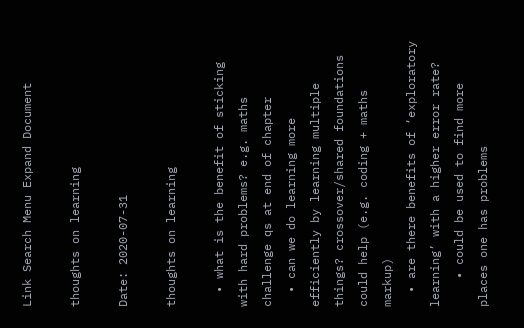Link Search Menu Expand Document

thoughts on learning

Date: 2020-07-31

thoughts on learning

  • what is the benefit of sticking with hard problems? e.g. maths challenge qs at end of chapter
  • can we do learning more efficiently by learning multiple things? crossover/shared foundations could help (e.g. coding + maths markup)
  • are there benefits of ‘exploratory learning’ with a higher error rate?
    • could be used to find more places one has problems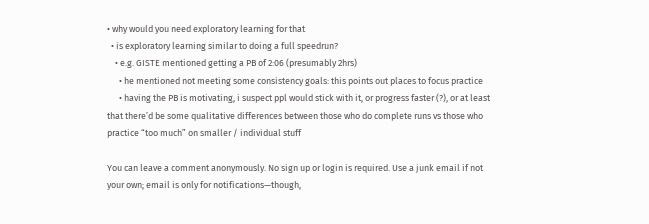• why would you need exploratory learning for that
  • is exploratory learning similar to doing a full speedrun?
    • e.g. GISTE mentioned getting a PB of 2:06 (presumably 2hrs)
      • he mentioned not meeting some consistency goals: this points out places to focus practice
      • having the PB is motivating, i suspect ppl would stick with it, or progress faster (?), or at least that there’d be some qualitative differences between those who do complete runs vs those who practice “too much” on smaller / individual stuff

You can leave a comment anonymously. No sign up or login is required. Use a junk email if not your own; email is only for notifications—though,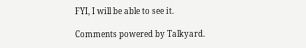FYI, I will be able to see it.

Comments powered by Talkyard.